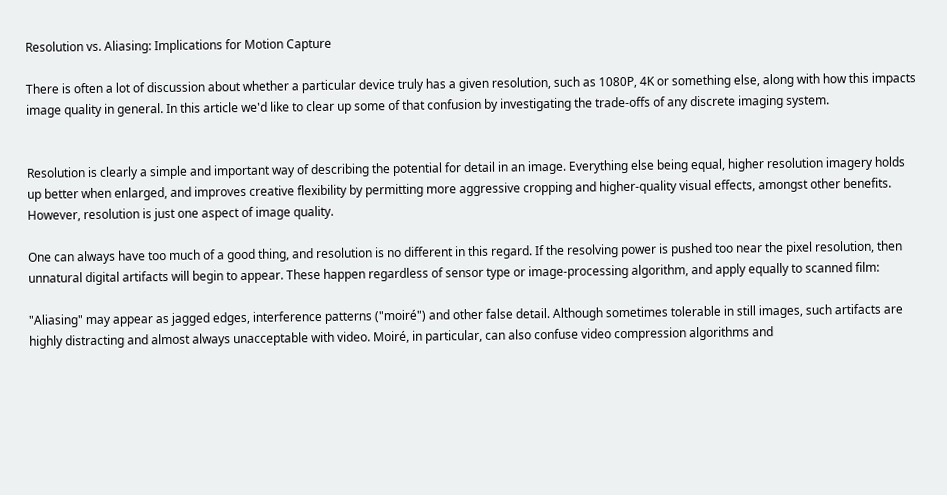Resolution vs. Aliasing: Implications for Motion Capture

There is often a lot of discussion about whether a particular device truly has a given resolution, such as 1080P, 4K or something else, along with how this impacts image quality in general. In this article we'd like to clear up some of that confusion by investigating the trade-offs of any discrete imaging system.


Resolution is clearly a simple and important way of describing the potential for detail in an image. Everything else being equal, higher resolution imagery holds up better when enlarged, and improves creative flexibility by permitting more aggressive cropping and higher-quality visual effects, amongst other benefits. However, resolution is just one aspect of image quality.

One can always have too much of a good thing, and resolution is no different in this regard. If the resolving power is pushed too near the pixel resolution, then unnatural digital artifacts will begin to appear. These happen regardless of sensor type or image-processing algorithm, and apply equally to scanned film:

"Aliasing" may appear as jagged edges, interference patterns ("moiré") and other false detail. Although sometimes tolerable in still images, such artifacts are highly distracting and almost always unacceptable with video. Moiré, in particular, can also confuse video compression algorithms and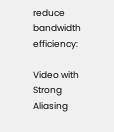reduce bandwidth efficiency:

Video with Strong Aliasing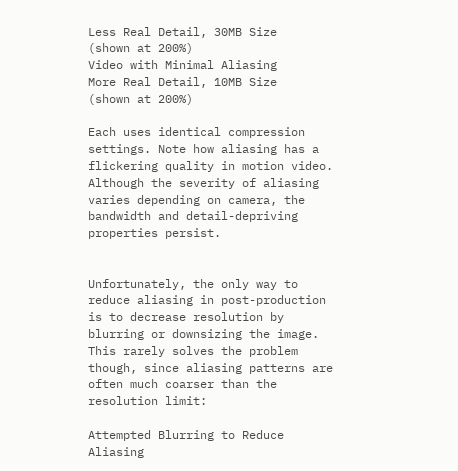Less Real Detail, 30MB Size
(shown at 200%)
Video with Minimal Aliasing
More Real Detail, 10MB Size
(shown at 200%)

Each uses identical compression settings. Note how aliasing has a flickering quality in motion video. Although the severity of aliasing varies depending on camera, the bandwidth and detail-depriving properties persist.


Unfortunately, the only way to reduce aliasing in post-production is to decrease resolution by blurring or downsizing the image. This rarely solves the problem though, since aliasing patterns are often much coarser than the resolution limit:

Attempted Blurring to Reduce Aliasing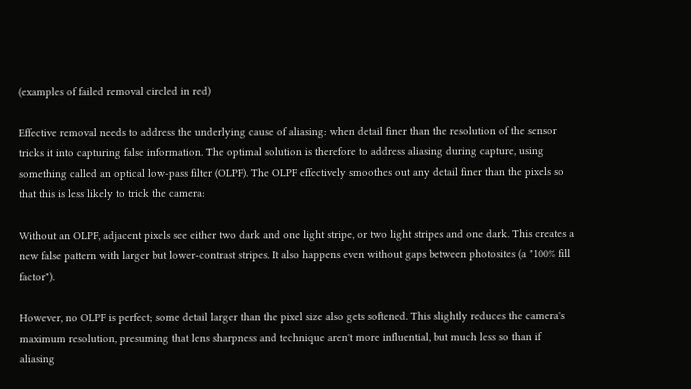(examples of failed removal circled in red)

Effective removal needs to address the underlying cause of aliasing: when detail finer than the resolution of the sensor tricks it into capturing false information. The optimal solution is therefore to address aliasing during capture, using something called an optical low-pass filter (OLPF). The OLPF effectively smoothes out any detail finer than the pixels so that this is less likely to trick the camera:

Without an OLPF, adjacent pixels see either two dark and one light stripe, or two light stripes and one dark. This creates a new false pattern with larger but lower-contrast stripes. It also happens even without gaps between photosites (a "100% fill factor").

However, no OLPF is perfect; some detail larger than the pixel size also gets softened. This slightly reduces the camera's maximum resolution, presuming that lens sharpness and technique aren't more influential, but much less so than if aliasing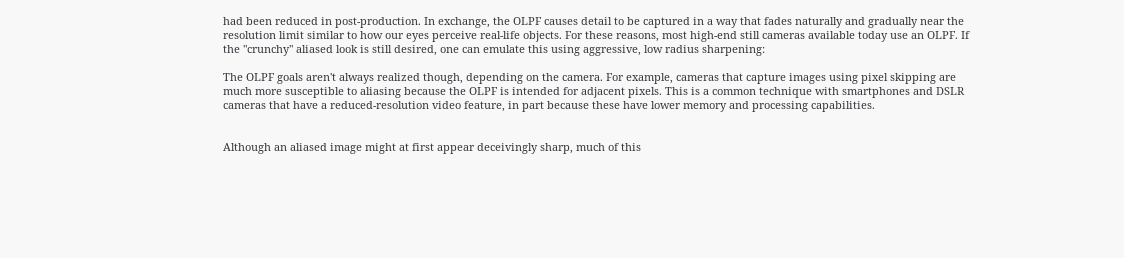had been reduced in post-production. In exchange, the OLPF causes detail to be captured in a way that fades naturally and gradually near the resolution limit similar to how our eyes perceive real-life objects. For these reasons, most high-end still cameras available today use an OLPF. If the "crunchy" aliased look is still desired, one can emulate this using aggressive, low radius sharpening:

The OLPF goals aren't always realized though, depending on the camera. For example, cameras that capture images using pixel skipping are much more susceptible to aliasing because the OLPF is intended for adjacent pixels. This is a common technique with smartphones and DSLR cameras that have a reduced-resolution video feature, in part because these have lower memory and processing capabilities.


Although an aliased image might at first appear deceivingly sharp, much of this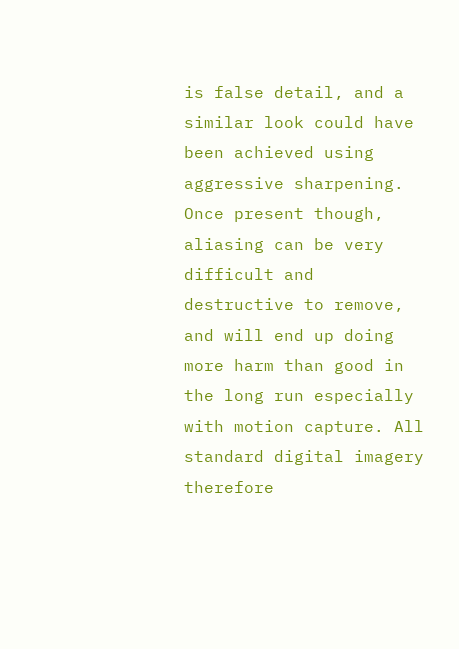is false detail, and a similar look could have been achieved using aggressive sharpening. Once present though, aliasing can be very difficult and destructive to remove, and will end up doing more harm than good in the long run especially with motion capture. All standard digital imagery therefore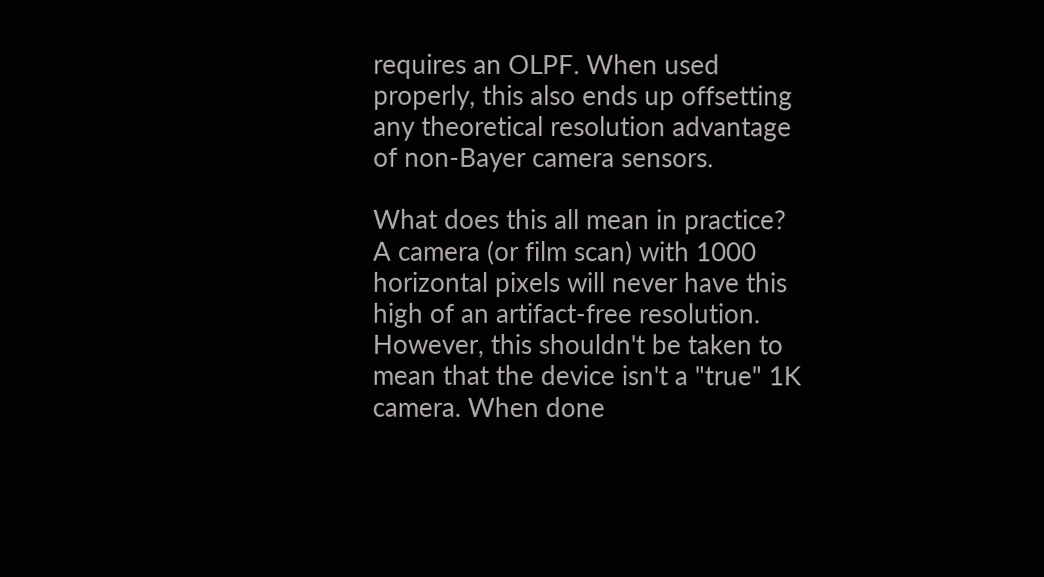requires an OLPF. When used properly, this also ends up offsetting any theoretical resolution advantage of non-Bayer camera sensors.

What does this all mean in practice? A camera (or film scan) with 1000 horizontal pixels will never have this high of an artifact-free resolution. However, this shouldn't be taken to mean that the device isn't a "true" 1K camera. When done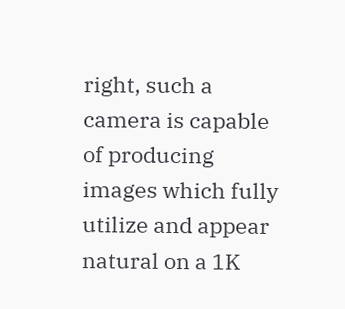right, such a camera is capable of producing images which fully utilize and appear natural on a 1K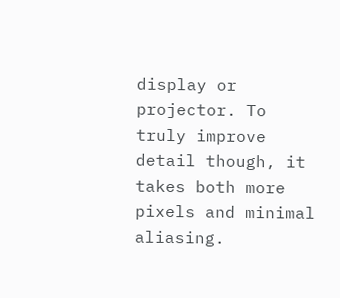display or projector. To truly improve detail though, it takes both more pixels and minimal aliasing.